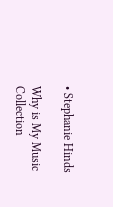• Stephanie Hinds

Why is My Music Collection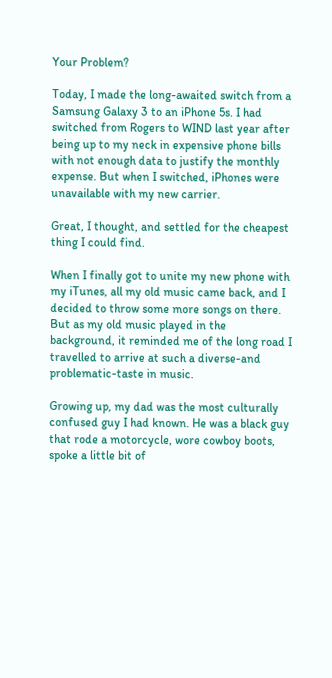Your Problem?

Today, I made the long-awaited switch from a Samsung Galaxy 3 to an iPhone 5s. I had switched from Rogers to WIND last year after being up to my neck in expensive phone bills with not enough data to justify the monthly expense. But when I switched, iPhones were unavailable with my new carrier.

Great, I thought, and settled for the cheapest thing I could find.

When I finally got to unite my new phone with my iTunes, all my old music came back, and I decided to throw some more songs on there. But as my old music played in the background, it reminded me of the long road I travelled to arrive at such a diverse-and problematic-taste in music.

Growing up, my dad was the most culturally confused guy I had known. He was a black guy that rode a motorcycle, wore cowboy boots, spoke a little bit of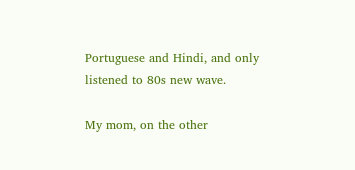Portuguese and Hindi, and only listened to 80s new wave.

My mom, on the other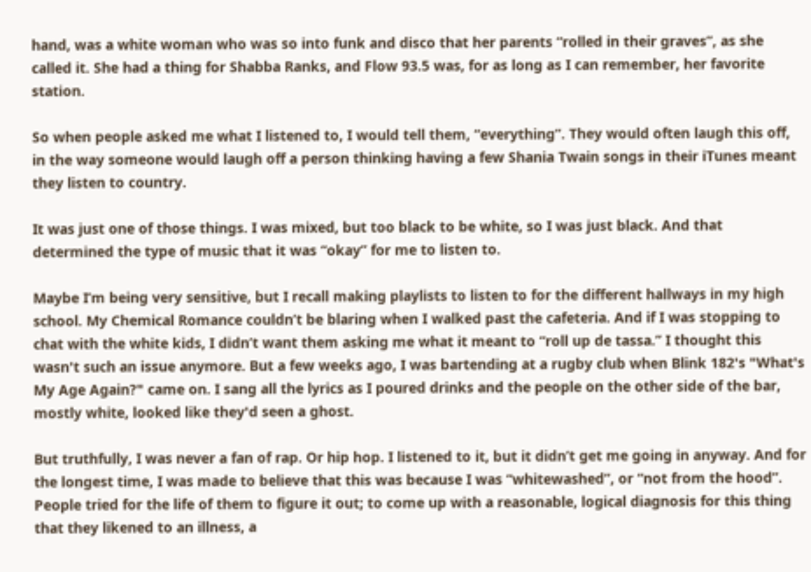hand, was a white woman who was so into funk and disco that her parents “rolled in their graves”, as she called it. She had a thing for Shabba Ranks, and Flow 93.5 was, for as long as I can remember, her favorite station.

So when people asked me what I listened to, I would tell them, “everything”. They would often laugh this off, in the way someone would laugh off a person thinking having a few Shania Twain songs in their iTunes meant they listen to country.

It was just one of those things. I was mixed, but too black to be white, so I was just black. And that determined the type of music that it was “okay” for me to listen to.

Maybe I’m being very sensitive, but I recall making playlists to listen to for the different hallways in my high school. My Chemical Romance couldn’t be blaring when I walked past the cafeteria. And if I was stopping to chat with the white kids, I didn’t want them asking me what it meant to “roll up de tassa.” I thought this wasn't such an issue anymore. But a few weeks ago, I was bartending at a rugby club when Blink 182's "What's My Age Again?" came on. I sang all the lyrics as I poured drinks and the people on the other side of the bar, mostly white, looked like they'd seen a ghost.

But truthfully, I was never a fan of rap. Or hip hop. I listened to it, but it didn’t get me going in anyway. And for the longest time, I was made to believe that this was because I was “whitewashed”, or “not from the hood”. People tried for the life of them to figure it out; to come up with a reasonable, logical diagnosis for this thing that they likened to an illness, a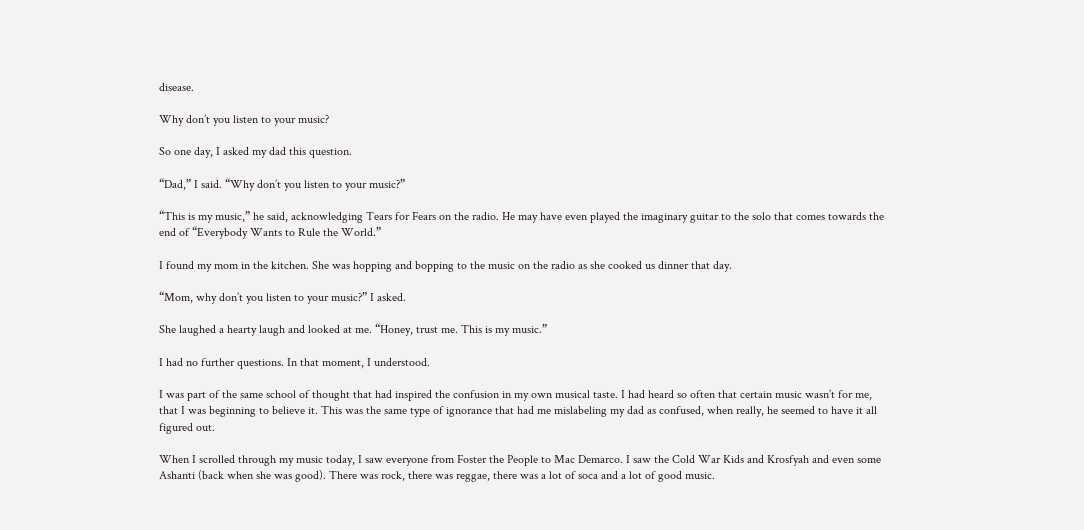disease.

Why don’t you listen to your music?

So one day, I asked my dad this question.

“Dad,” I said. “Why don’t you listen to your music?”

“This is my music,” he said, acknowledging Tears for Fears on the radio. He may have even played the imaginary guitar to the solo that comes towards the end of “Everybody Wants to Rule the World.”

I found my mom in the kitchen. She was hopping and bopping to the music on the radio as she cooked us dinner that day.

“Mom, why don’t you listen to your music?” I asked.

She laughed a hearty laugh and looked at me. “Honey, trust me. This is my music.”

I had no further questions. In that moment, I understood.

I was part of the same school of thought that had inspired the confusion in my own musical taste. I had heard so often that certain music wasn’t for me, that I was beginning to believe it. This was the same type of ignorance that had me mislabeling my dad as confused, when really, he seemed to have it all figured out.

When I scrolled through my music today, I saw everyone from Foster the People to Mac Demarco. I saw the Cold War Kids and Krosfyah and even some Ashanti (back when she was good). There was rock, there was reggae, there was a lot of soca and a lot of good music.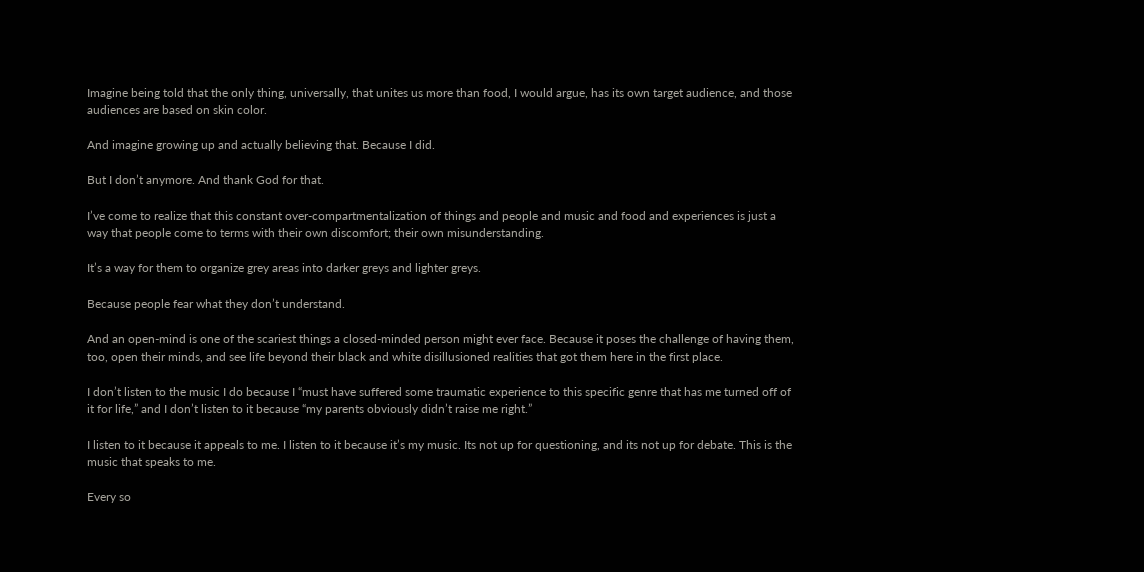Imagine being told that the only thing, universally, that unites us more than food, I would argue, has its own target audience, and those audiences are based on skin color.

And imagine growing up and actually believing that. Because I did.

But I don’t anymore. And thank God for that.

I’ve come to realize that this constant over-compartmentalization of things and people and music and food and experiences is just a way that people come to terms with their own discomfort; their own misunderstanding.

It’s a way for them to organize grey areas into darker greys and lighter greys.

Because people fear what they don’t understand.

And an open-mind is one of the scariest things a closed-minded person might ever face. Because it poses the challenge of having them, too, open their minds, and see life beyond their black and white disillusioned realities that got them here in the first place.

I don’t listen to the music I do because I “must have suffered some traumatic experience to this specific genre that has me turned off of it for life,” and I don’t listen to it because “my parents obviously didn’t raise me right.”

I listen to it because it appeals to me. I listen to it because it’s my music. Its not up for questioning, and its not up for debate. This is the music that speaks to me.

Every so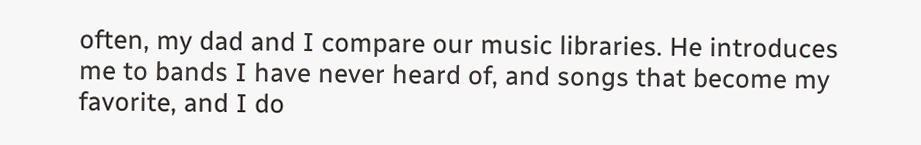often, my dad and I compare our music libraries. He introduces me to bands I have never heard of, and songs that become my favorite, and I do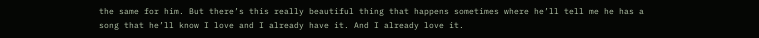the same for him. But there’s this really beautiful thing that happens sometimes where he’ll tell me he has a song that he’ll know I love and I already have it. And I already love it.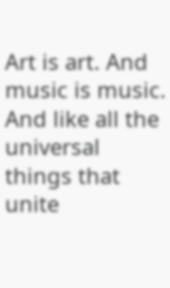Art is art. And music is music. And like all the universal things that unite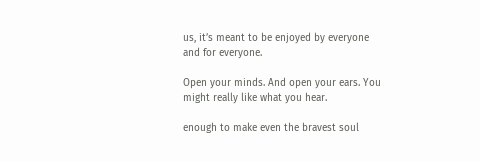us, it’s meant to be enjoyed by everyone and for everyone.

Open your minds. And open your ears. You might really like what you hear.

enough to make even the bravest soul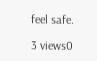feel safe.

3 views0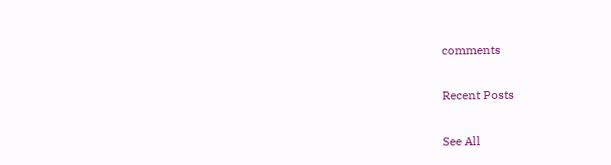comments

Recent Posts

See All